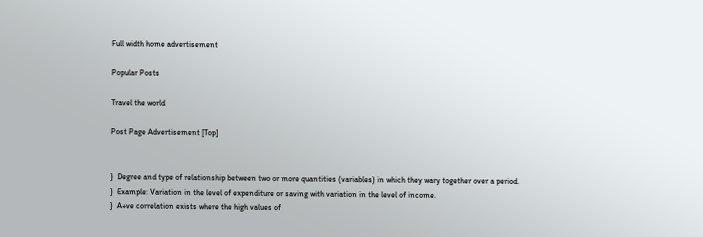Full width home advertisement

Popular Posts

Travel the world

Post Page Advertisement [Top]


}  Degree and type of relationship between two or more quantities (variables) in which they wary together over a period.
}  Example: Variation in the level of expenditure or saving with variation in the level of income.
}  A+ve correlation exists where the high values of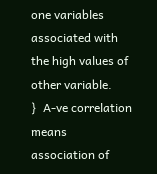one variables associated with the high values of other variable.
}  A-ve correlation means association of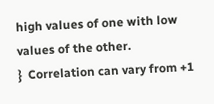high values of one with low values of the other.
}  Correlation can vary from +1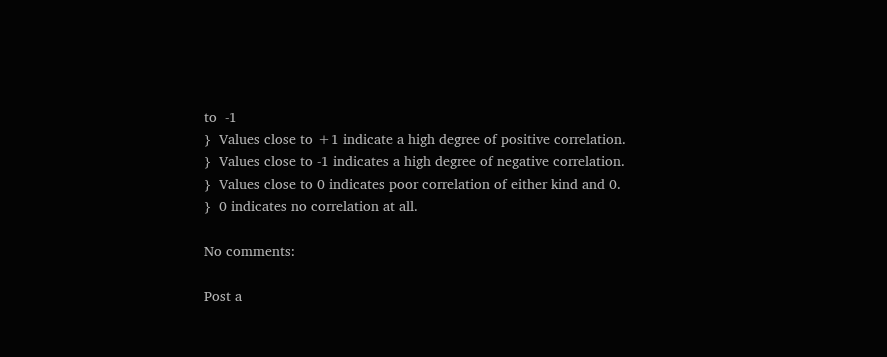to  -1
}  Values close to +1 indicate a high degree of positive correlation.
}  Values close to -1 indicates a high degree of negative correlation.
}  Values close to 0 indicates poor correlation of either kind and 0.
}  0 indicates no correlation at all.

No comments:

Post a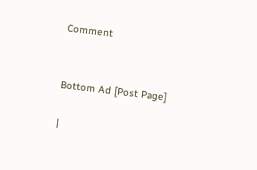Comment


Bottom Ad [Post Page]

|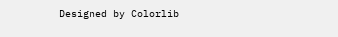Designed by Colorlib